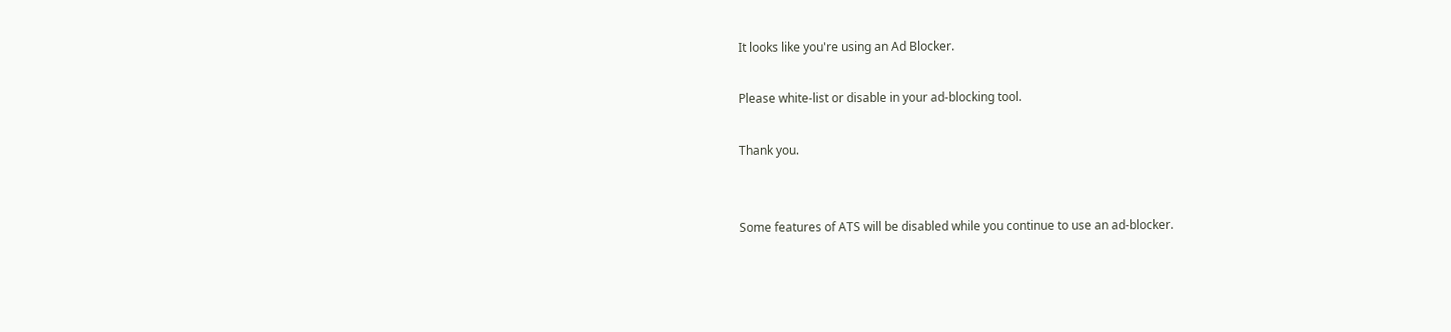It looks like you're using an Ad Blocker.

Please white-list or disable in your ad-blocking tool.

Thank you.


Some features of ATS will be disabled while you continue to use an ad-blocker.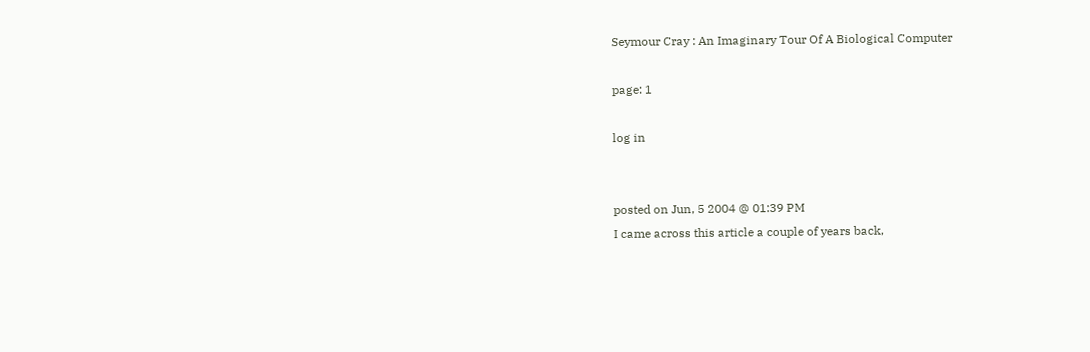Seymour Cray : An Imaginary Tour Of A Biological Computer

page: 1

log in


posted on Jun, 5 2004 @ 01:39 PM
I came across this article a couple of years back,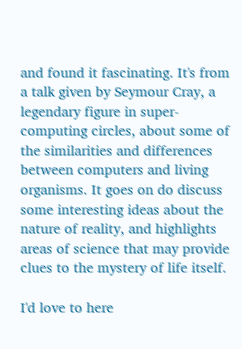and found it fascinating. It's from a talk given by Seymour Cray, a legendary figure in super-computing circles, about some of the similarities and differences between computers and living organisms. It goes on do discuss some interesting ideas about the nature of reality, and highlights areas of science that may provide clues to the mystery of life itself.

I'd love to here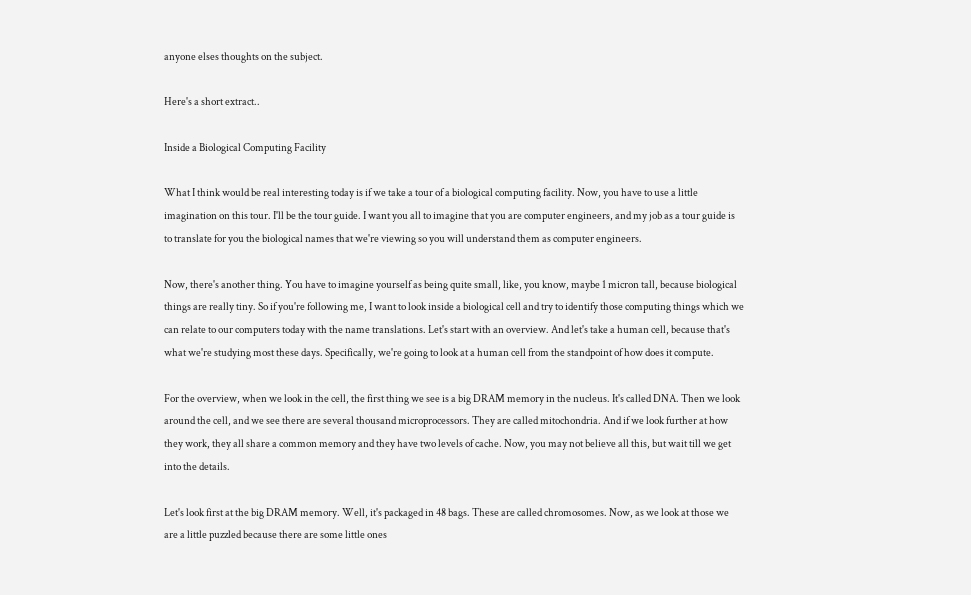anyone elses thoughts on the subject.

Here's a short extract..

Inside a Biological Computing Facility

What I think would be real interesting today is if we take a tour of a biological computing facility. Now, you have to use a little imagination on this tour. I'll be the tour guide. I want you all to imagine that you are computer engineers, and my job as a tour guide is to translate for you the biological names that we're viewing so you will understand them as computer engineers.

Now, there's another thing. You have to imagine yourself as being quite small, like, you know, maybe 1 micron tall, because biological things are really tiny. So if you're following me, I want to look inside a biological cell and try to identify those computing things which we can relate to our computers today with the name translations. Let's start with an overview. And let's take a human cell, because that's what we're studying most these days. Specifically, we're going to look at a human cell from the standpoint of how does it compute.

For the overview, when we look in the cell, the first thing we see is a big DRAM memory in the nucleus. It's called DNA. Then we look around the cell, and we see there are several thousand microprocessors. They are called mitochondria. And if we look further at how they work, they all share a common memory and they have two levels of cache. Now, you may not believe all this, but wait till we get into the details.

Let's look first at the big DRAM memory. Well, it's packaged in 48 bags. These are called chromosomes. Now, as we look at those we are a little puzzled because there are some little ones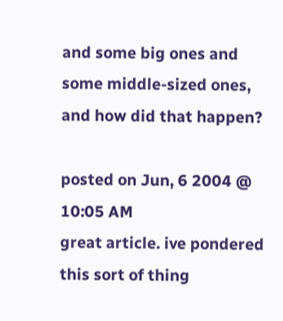and some big ones and some middle-sized ones, and how did that happen?

posted on Jun, 6 2004 @ 10:05 AM
great article. ive pondered this sort of thing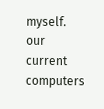myself. our current computers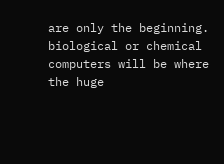are only the beginning. biological or chemical computers will be where the huge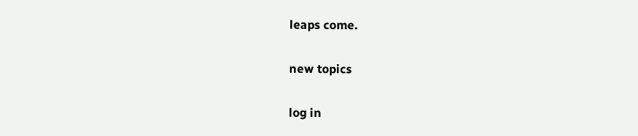leaps come.

new topics

log in